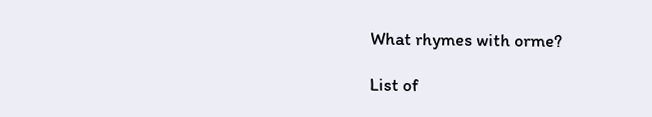What rhymes with orme?

List of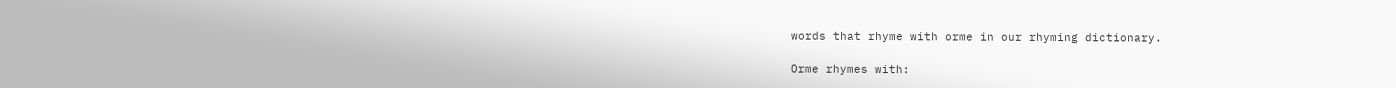words that rhyme with orme in our rhyming dictionary.

Orme rhymes with: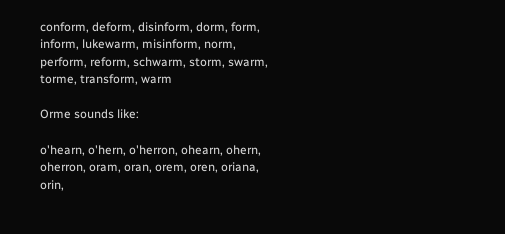conform, deform, disinform, dorm, form, inform, lukewarm, misinform, norm, perform, reform, schwarm, storm, swarm, torme, transform, warm

Orme sounds like:

o'hearn, o'hern, o'herron, ohearn, ohern, oherron, oram, oran, orem, oren, oriana, orin,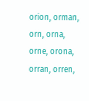orion, orman, orn, orna, orne, orona, orran, orren,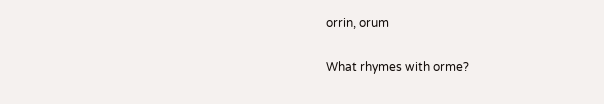orrin, orum

What rhymes with orme?